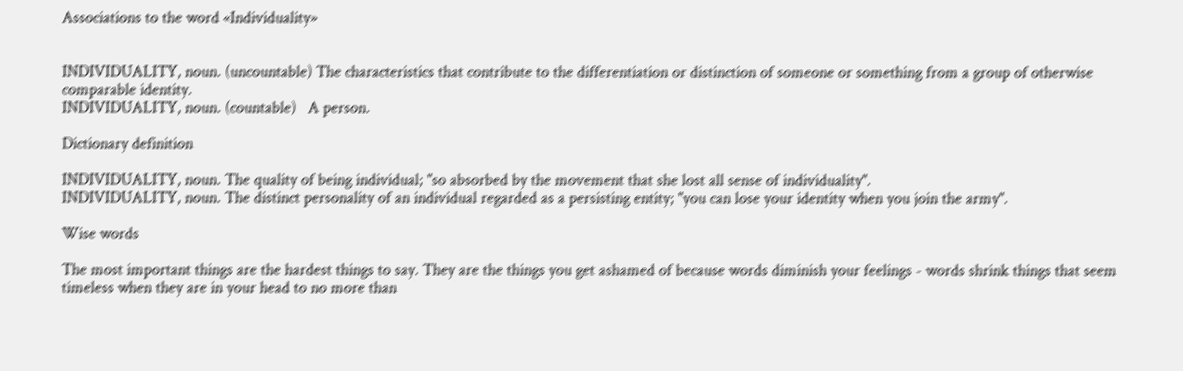Associations to the word «Individuality»


INDIVIDUALITY, noun. (uncountable) The characteristics that contribute to the differentiation or distinction of someone or something from a group of otherwise comparable identity.
INDIVIDUALITY, noun. (countable)   A person.

Dictionary definition

INDIVIDUALITY, noun. The quality of being individual; "so absorbed by the movement that she lost all sense of individuality".
INDIVIDUALITY, noun. The distinct personality of an individual regarded as a persisting entity; "you can lose your identity when you join the army".

Wise words

The most important things are the hardest things to say. They are the things you get ashamed of because words diminish your feelings - words shrink things that seem timeless when they are in your head to no more than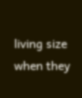living size when they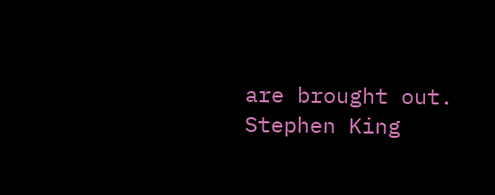are brought out.
Stephen King